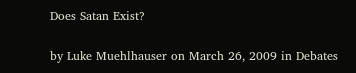Does Satan Exist?

by Luke Muehlhauser on March 26, 2009 in Debates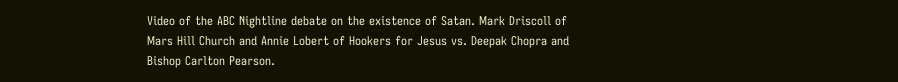Video of the ABC Nightline debate on the existence of Satan. Mark Driscoll of Mars Hill Church and Annie Lobert of Hookers for Jesus vs. Deepak Chopra and Bishop Carlton Pearson.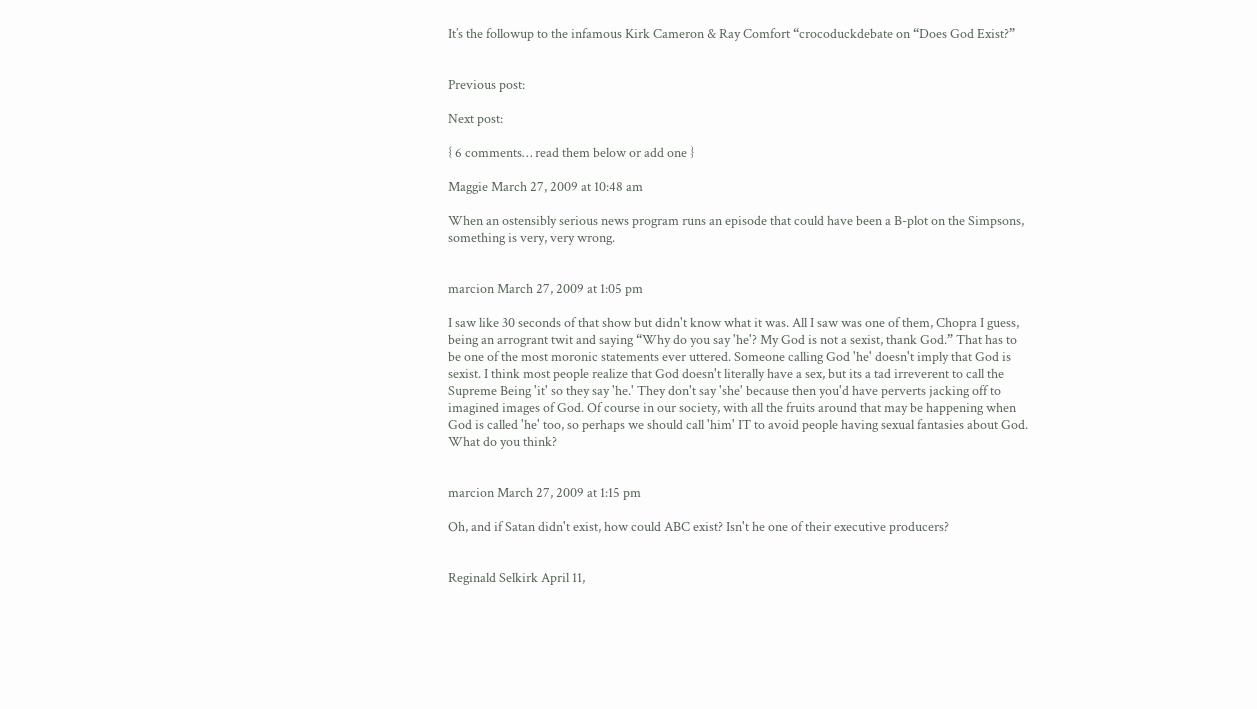It’s the followup to the infamous Kirk Cameron & Ray Comfort “crocoduckdebate on “Does God Exist?”


Previous post:

Next post:

{ 6 comments… read them below or add one }

Maggie March 27, 2009 at 10:48 am

When an ostensibly serious news program runs an episode that could have been a B-plot on the Simpsons, something is very, very wrong.


marcion March 27, 2009 at 1:05 pm

I saw like 30 seconds of that show but didn't know what it was. All I saw was one of them, Chopra I guess, being an arrogrant twit and saying “Why do you say 'he'? My God is not a sexist, thank God.” That has to be one of the most moronic statements ever uttered. Someone calling God 'he' doesn't imply that God is sexist. I think most people realize that God doesn't literally have a sex, but its a tad irreverent to call the Supreme Being 'it' so they say 'he.' They don't say 'she' because then you'd have perverts jacking off to imagined images of God. Of course in our society, with all the fruits around that may be happening when God is called 'he' too, so perhaps we should call 'him' IT to avoid people having sexual fantasies about God. What do you think?


marcion March 27, 2009 at 1:15 pm

Oh, and if Satan didn't exist, how could ABC exist? Isn't he one of their executive producers?


Reginald Selkirk April 11,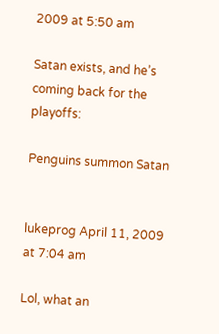2009 at 5:50 am

Satan exists, and he’s coming back for the playoffs:

Penguins summon Satan


lukeprog April 11, 2009 at 7:04 am

Lol, what an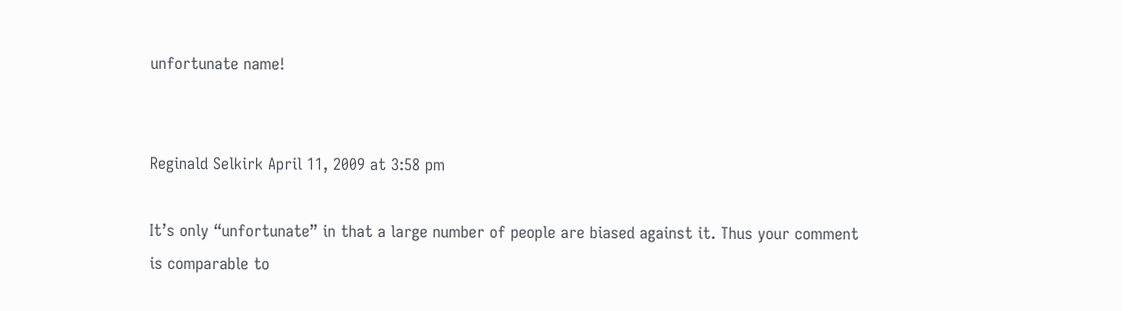unfortunate name!


Reginald Selkirk April 11, 2009 at 3:58 pm

It’s only “unfortunate” in that a large number of people are biased against it. Thus your comment is comparable to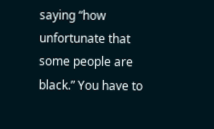saying “how unfortunate that some people are black.” You have to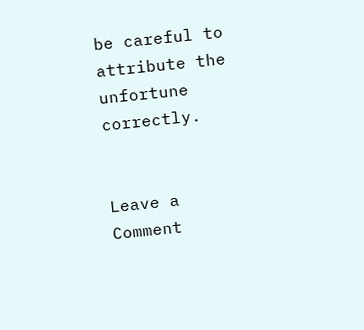be careful to attribute the unfortune correctly.


Leave a Comment